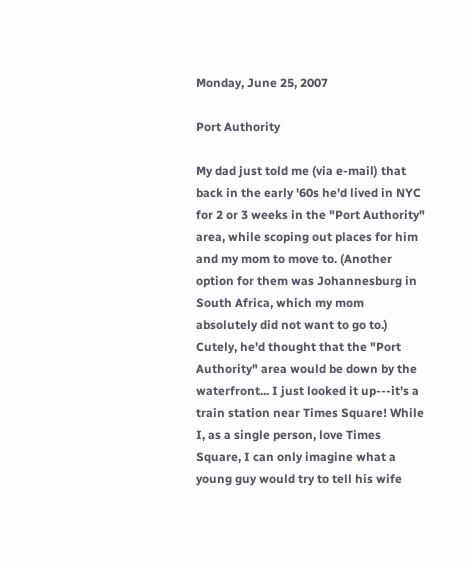Monday, June 25, 2007

Port Authority

My dad just told me (via e-mail) that back in the early '60s he'd lived in NYC for 2 or 3 weeks in the "Port Authority" area, while scoping out places for him and my mom to move to. (Another option for them was Johannesburg in South Africa, which my mom absolutely did not want to go to.) Cutely, he'd thought that the "Port Authority" area would be down by the waterfront... I just looked it up---it's a train station near Times Square! While I, as a single person, love Times Square, I can only imagine what a young guy would try to tell his wife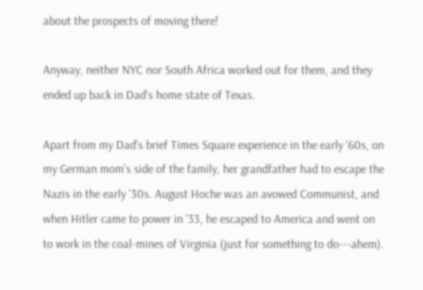about the prospects of moving there!

Anyway, neither NYC nor South Africa worked out for them, and they ended up back in Dad's home state of Texas.

Apart from my Dad's brief Times Square experience in the early '60s, on my German mom's side of the family, her grandfather had to escape the Nazis in the early '30s. August Hoche was an avowed Communist, and when Hitler came to power in '33, he escaped to America and went on to work in the coal-mines of Virginia (just for something to do---ahem).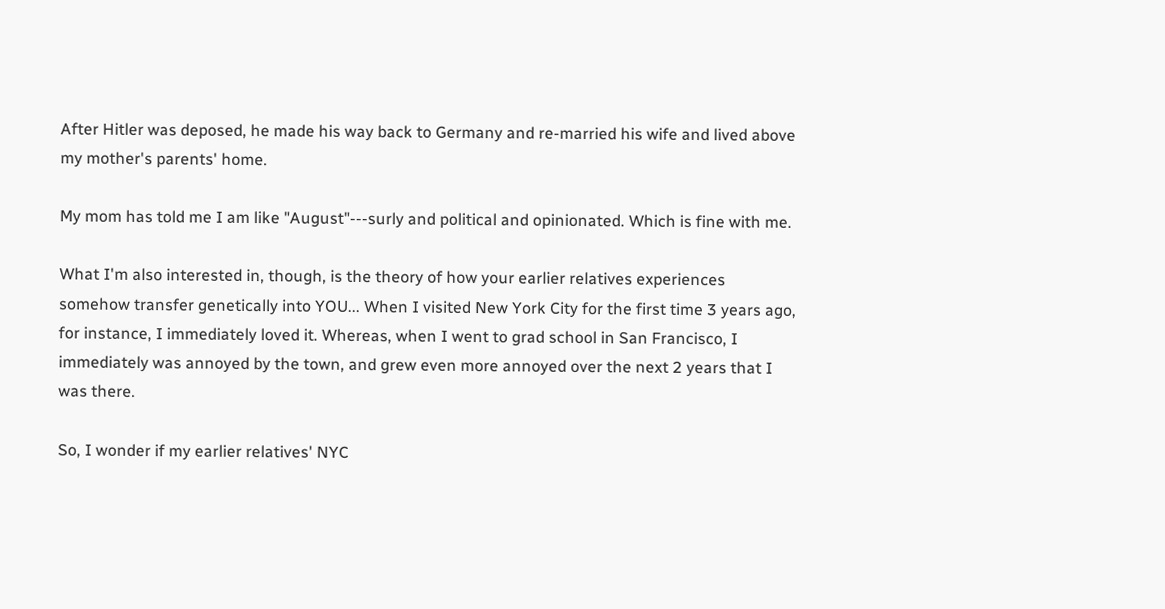After Hitler was deposed, he made his way back to Germany and re-married his wife and lived above my mother's parents' home.

My mom has told me I am like "August"---surly and political and opinionated. Which is fine with me.

What I'm also interested in, though, is the theory of how your earlier relatives experiences somehow transfer genetically into YOU... When I visited New York City for the first time 3 years ago, for instance, I immediately loved it. Whereas, when I went to grad school in San Francisco, I immediately was annoyed by the town, and grew even more annoyed over the next 2 years that I was there.

So, I wonder if my earlier relatives' NYC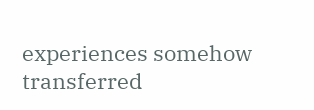experiences somehow transferred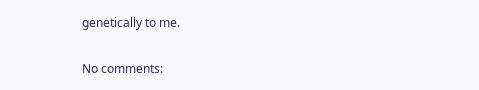genetically to me.

No comments: